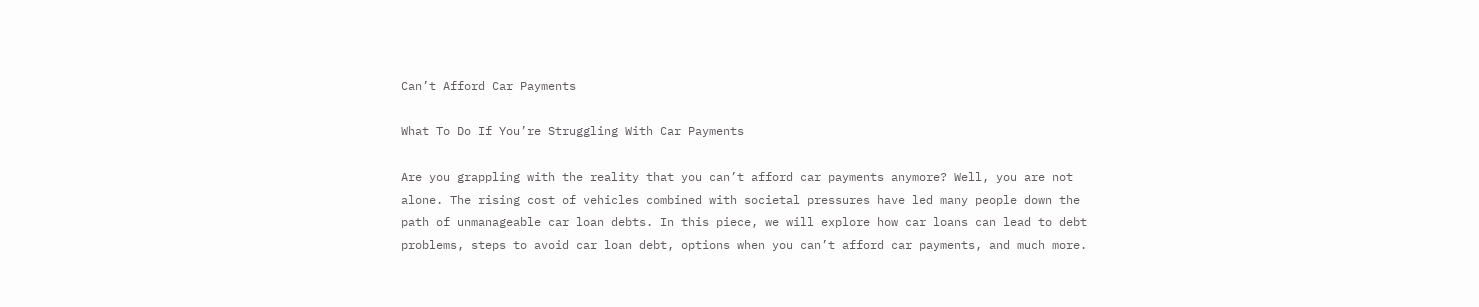Can’t Afford Car Payments

What To Do If You’re Struggling With Car Payments

Are you grappling with the reality that you can’t afford car payments anymore? Well, you are not alone. The rising cost of vehicles combined with societal pressures have led many people down the path of unmanageable car loan debts. In this piece, we will explore how car loans can lead to debt problems, steps to avoid car loan debt, options when you can’t afford car payments, and much more.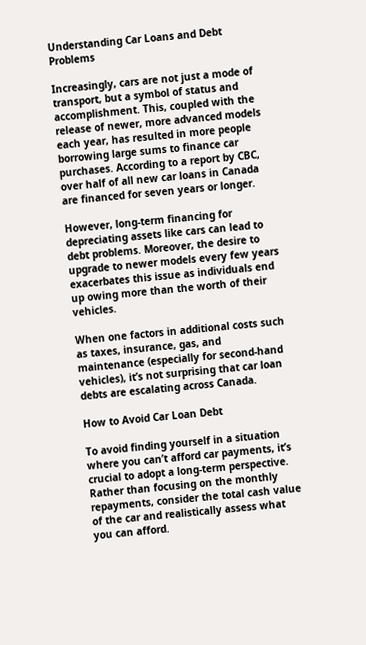Understanding Car Loans and Debt Problems

Increasingly, cars are not just a mode of transport, but a symbol of status and accomplishment. This, coupled with the release of newer, more advanced models each year, has resulted in more people borrowing large sums to finance car purchases. According to a report by CBC, over half of all new car loans in Canada are financed for seven years or longer.

However, long-term financing for depreciating assets like cars can lead to debt problems. Moreover, the desire to upgrade to newer models every few years exacerbates this issue as individuals end up owing more than the worth of their vehicles.

When one factors in additional costs such as taxes, insurance, gas, and maintenance (especially for second-hand vehicles), it’s not surprising that car loan debts are escalating across Canada.

How to Avoid Car Loan Debt

To avoid finding yourself in a situation where you can’t afford car payments, it’s crucial to adopt a long-term perspective. Rather than focusing on the monthly repayments, consider the total cash value of the car and realistically assess what you can afford.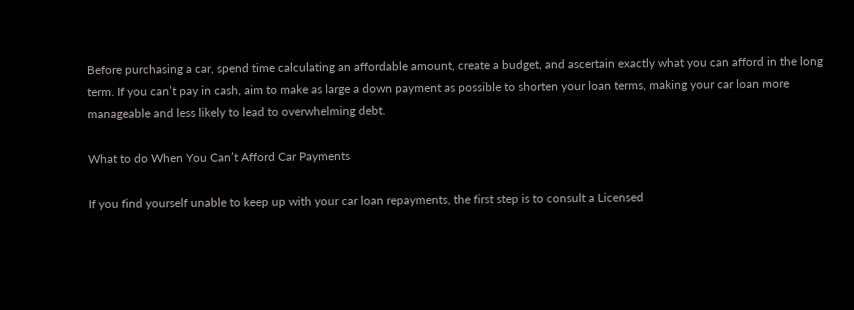Before purchasing a car, spend time calculating an affordable amount, create a budget, and ascertain exactly what you can afford in the long term. If you can’t pay in cash, aim to make as large a down payment as possible to shorten your loan terms, making your car loan more manageable and less likely to lead to overwhelming debt.

What to do When You Can’t Afford Car Payments

If you find yourself unable to keep up with your car loan repayments, the first step is to consult a Licensed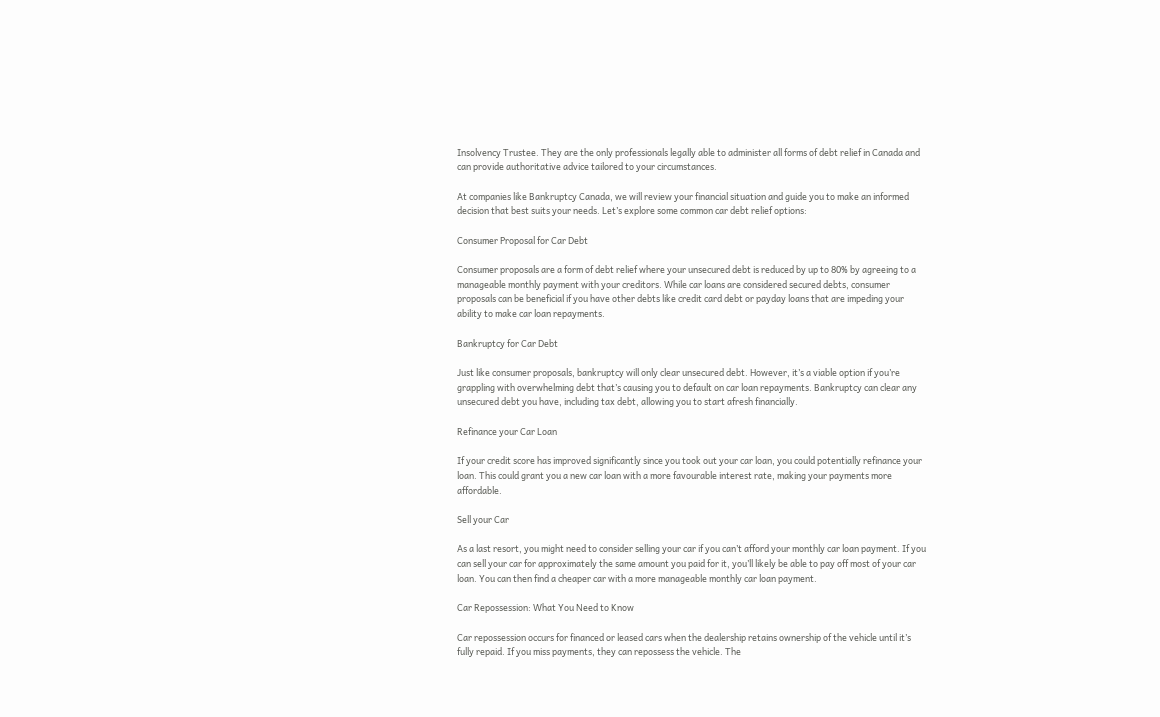Insolvency Trustee. They are the only professionals legally able to administer all forms of debt relief in Canada and can provide authoritative advice tailored to your circumstances.

At companies like Bankruptcy Canada, we will review your financial situation and guide you to make an informed decision that best suits your needs. Let’s explore some common car debt relief options:

Consumer Proposal for Car Debt

Consumer proposals are a form of debt relief where your unsecured debt is reduced by up to 80% by agreeing to a manageable monthly payment with your creditors. While car loans are considered secured debts, consumer proposals can be beneficial if you have other debts like credit card debt or payday loans that are impeding your ability to make car loan repayments.

Bankruptcy for Car Debt

Just like consumer proposals, bankruptcy will only clear unsecured debt. However, it’s a viable option if you’re grappling with overwhelming debt that’s causing you to default on car loan repayments. Bankruptcy can clear any unsecured debt you have, including tax debt, allowing you to start afresh financially.

Refinance your Car Loan

If your credit score has improved significantly since you took out your car loan, you could potentially refinance your loan. This could grant you a new car loan with a more favourable interest rate, making your payments more affordable.

Sell your Car

As a last resort, you might need to consider selling your car if you can’t afford your monthly car loan payment. If you can sell your car for approximately the same amount you paid for it, you’ll likely be able to pay off most of your car loan. You can then find a cheaper car with a more manageable monthly car loan payment.

Car Repossession: What You Need to Know

Car repossession occurs for financed or leased cars when the dealership retains ownership of the vehicle until it’s fully repaid. If you miss payments, they can repossess the vehicle. The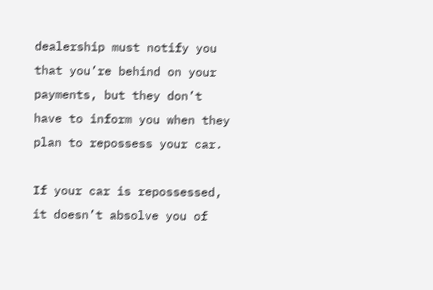dealership must notify you that you’re behind on your payments, but they don’t have to inform you when they plan to repossess your car.

If your car is repossessed, it doesn’t absolve you of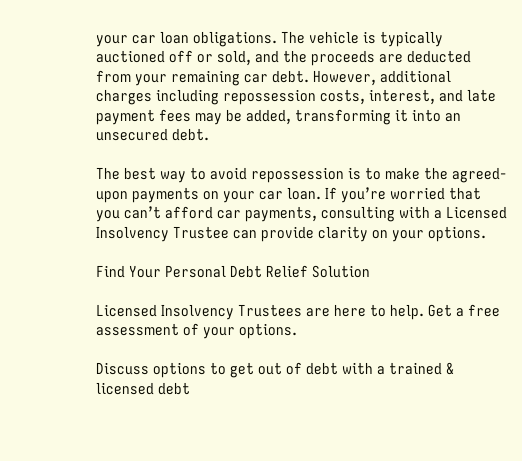your car loan obligations. The vehicle is typically auctioned off or sold, and the proceeds are deducted from your remaining car debt. However, additional charges including repossession costs, interest, and late payment fees may be added, transforming it into an unsecured debt.

The best way to avoid repossession is to make the agreed-upon payments on your car loan. If you’re worried that you can’t afford car payments, consulting with a Licensed Insolvency Trustee can provide clarity on your options.

Find Your Personal Debt Relief Solution

Licensed Insolvency Trustees are here to help. Get a free assessment of your options.

Discuss options to get out of debt with a trained & licensed debt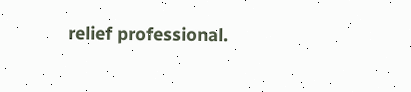relief professional.